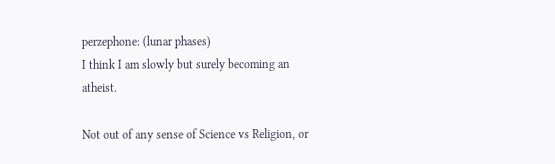perzephone: (lunar phases)
I think I am slowly but surely becoming an atheist.

Not out of any sense of Science vs Religion, or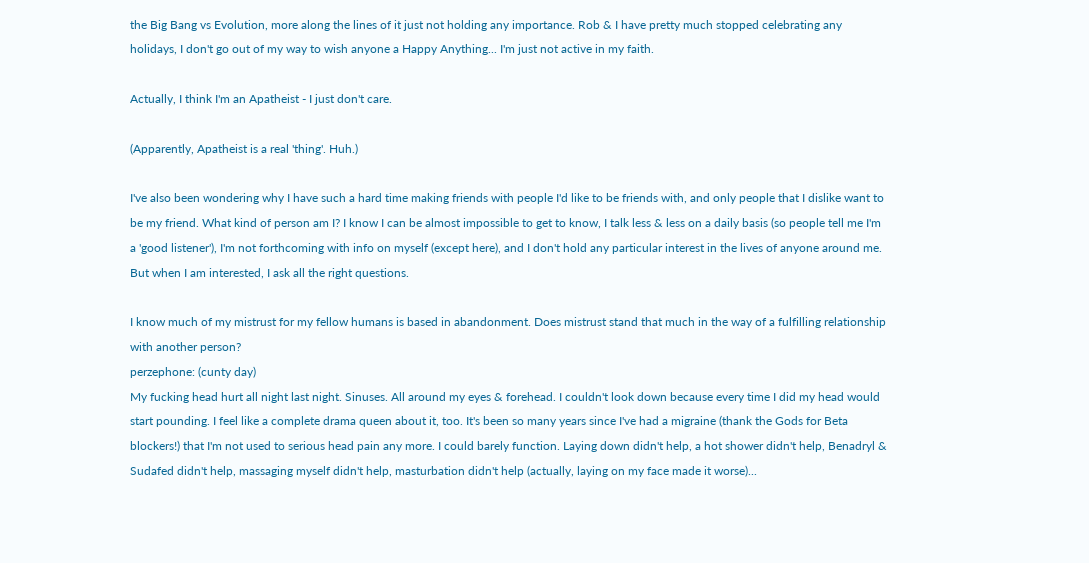the Big Bang vs Evolution, more along the lines of it just not holding any importance. Rob & I have pretty much stopped celebrating any holidays, I don't go out of my way to wish anyone a Happy Anything... I'm just not active in my faith.

Actually, I think I'm an Apatheist - I just don't care.

(Apparently, Apatheist is a real 'thing'. Huh.)

I've also been wondering why I have such a hard time making friends with people I'd like to be friends with, and only people that I dislike want to be my friend. What kind of person am I? I know I can be almost impossible to get to know, I talk less & less on a daily basis (so people tell me I'm a 'good listener'), I'm not forthcoming with info on myself (except here), and I don't hold any particular interest in the lives of anyone around me. But when I am interested, I ask all the right questions.

I know much of my mistrust for my fellow humans is based in abandonment. Does mistrust stand that much in the way of a fulfilling relationship with another person?
perzephone: (cunty day)
My fucking head hurt all night last night. Sinuses. All around my eyes & forehead. I couldn't look down because every time I did my head would start pounding. I feel like a complete drama queen about it, too. It's been so many years since I've had a migraine (thank the Gods for Beta blockers!) that I'm not used to serious head pain any more. I could barely function. Laying down didn't help, a hot shower didn't help, Benadryl & Sudafed didn't help, massaging myself didn't help, masturbation didn't help (actually, laying on my face made it worse)...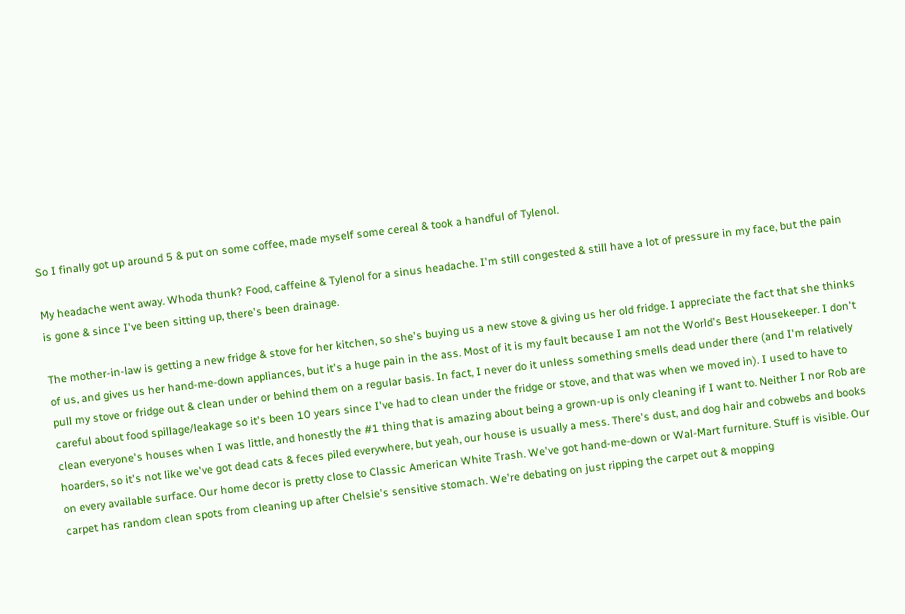So I finally got up around 5 & put on some coffee, made myself some cereal & took a handful of Tylenol.

My headache went away. Whoda thunk? Food, caffeine & Tylenol for a sinus headache. I'm still congested & still have a lot of pressure in my face, but the pain is gone & since I've been sitting up, there's been drainage.

The mother-in-law is getting a new fridge & stove for her kitchen, so she's buying us a new stove & giving us her old fridge. I appreciate the fact that she thinks of us, and gives us her hand-me-down appliances, but it's a huge pain in the ass. Most of it is my fault because I am not the World's Best Housekeeper. I don't pull my stove or fridge out & clean under or behind them on a regular basis. In fact, I never do it unless something smells dead under there (and I'm relatively careful about food spillage/leakage so it's been 10 years since I've had to clean under the fridge or stove, and that was when we moved in). I used to have to clean everyone's houses when I was little, and honestly the #1 thing that is amazing about being a grown-up is only cleaning if I want to. Neither I nor Rob are hoarders, so it's not like we've got dead cats & feces piled everywhere, but yeah, our house is usually a mess. There's dust, and dog hair and cobwebs and books on every available surface. Our home decor is pretty close to Classic American White Trash. We've got hand-me-down or Wal-Mart furniture. Stuff is visible. Our carpet has random clean spots from cleaning up after Chelsie's sensitive stomach. We're debating on just ripping the carpet out & mopping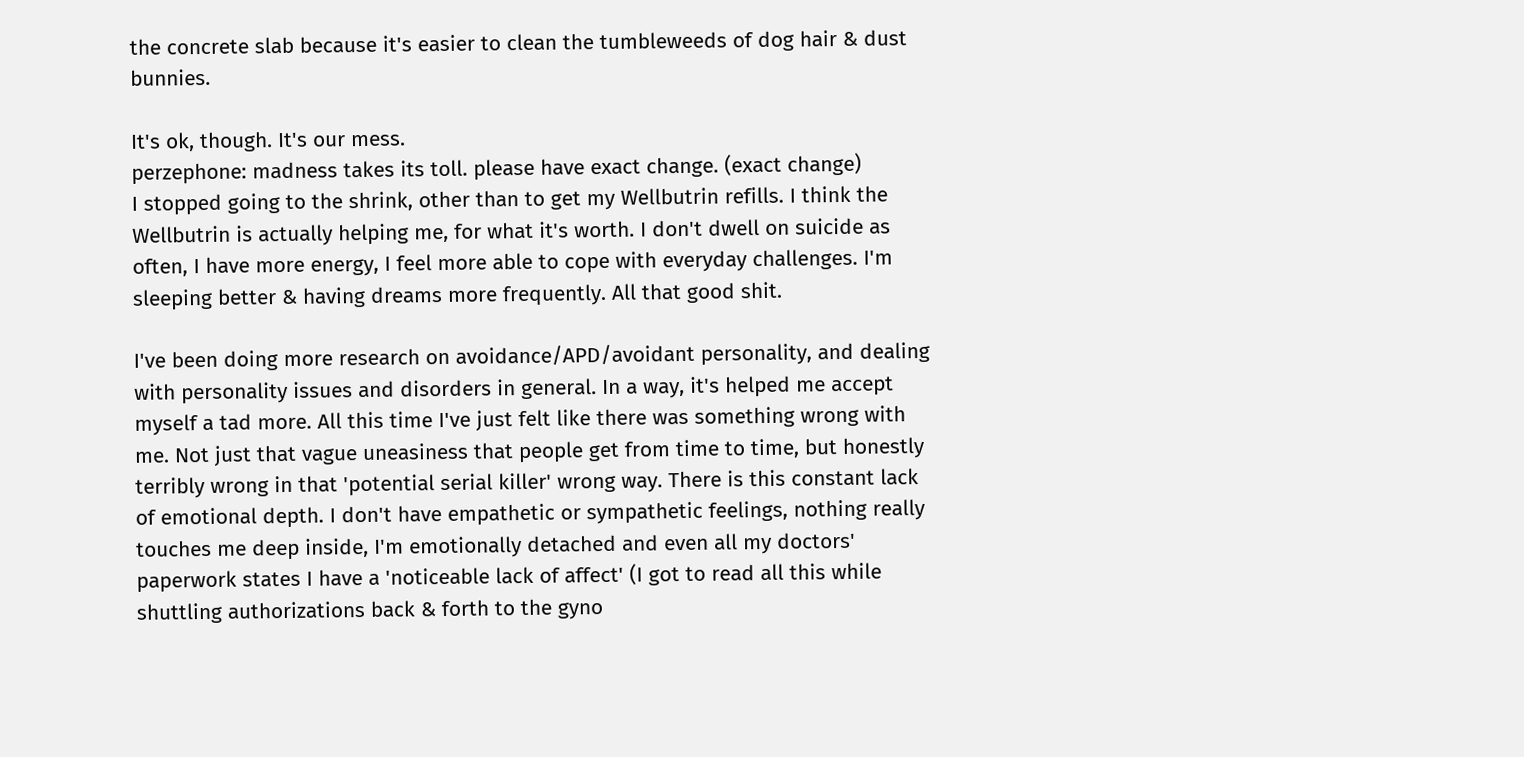the concrete slab because it's easier to clean the tumbleweeds of dog hair & dust bunnies.

It's ok, though. It's our mess.
perzephone: madness takes its toll. please have exact change. (exact change)
I stopped going to the shrink, other than to get my Wellbutrin refills. I think the Wellbutrin is actually helping me, for what it's worth. I don't dwell on suicide as often, I have more energy, I feel more able to cope with everyday challenges. I'm sleeping better & having dreams more frequently. All that good shit.

I've been doing more research on avoidance/APD/avoidant personality, and dealing with personality issues and disorders in general. In a way, it's helped me accept myself a tad more. All this time I've just felt like there was something wrong with me. Not just that vague uneasiness that people get from time to time, but honestly terribly wrong in that 'potential serial killer' wrong way. There is this constant lack of emotional depth. I don't have empathetic or sympathetic feelings, nothing really touches me deep inside, I'm emotionally detached and even all my doctors' paperwork states I have a 'noticeable lack of affect' (I got to read all this while shuttling authorizations back & forth to the gyno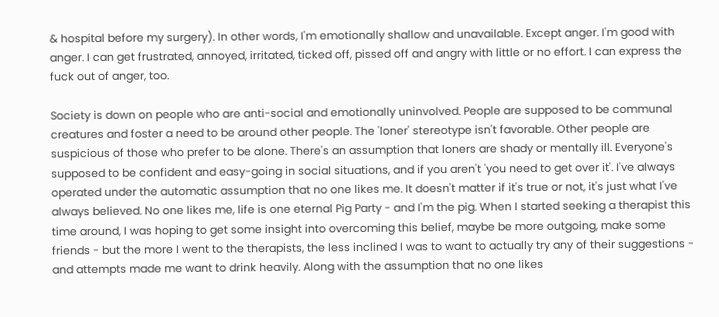& hospital before my surgery). In other words, I'm emotionally shallow and unavailable. Except anger. I'm good with anger. I can get frustrated, annoyed, irritated, ticked off, pissed off and angry with little or no effort. I can express the fuck out of anger, too.

Society is down on people who are anti-social and emotionally uninvolved. People are supposed to be communal creatures and foster a need to be around other people. The 'loner' stereotype isn't favorable. Other people are suspicious of those who prefer to be alone. There's an assumption that loners are shady or mentally ill. Everyone's supposed to be confident and easy-going in social situations, and if you aren't 'you need to get over it'. I've always operated under the automatic assumption that no one likes me. It doesn't matter if it's true or not, it's just what I've always believed. No one likes me, life is one eternal Pig Party - and I'm the pig. When I started seeking a therapist this time around, I was hoping to get some insight into overcoming this belief, maybe be more outgoing, make some friends - but the more I went to the therapists, the less inclined I was to want to actually try any of their suggestions - and attempts made me want to drink heavily. Along with the assumption that no one likes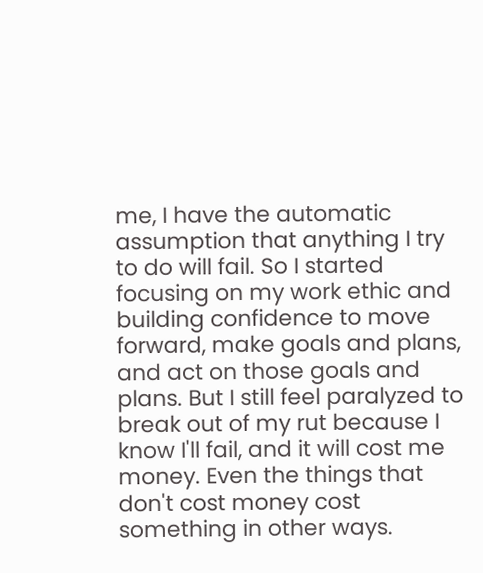me, I have the automatic assumption that anything I try to do will fail. So I started focusing on my work ethic and building confidence to move forward, make goals and plans, and act on those goals and plans. But I still feel paralyzed to break out of my rut because I know I'll fail, and it will cost me money. Even the things that don't cost money cost something in other ways.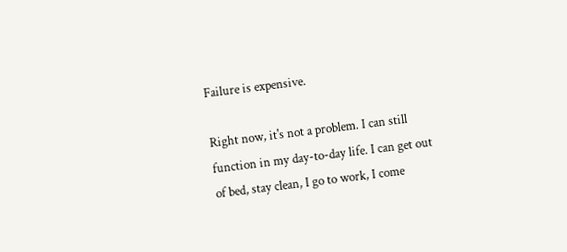Failure is expensive.

Right now, it's not a problem. I can still function in my day-to-day life. I can get out of bed, stay clean, I go to work, I come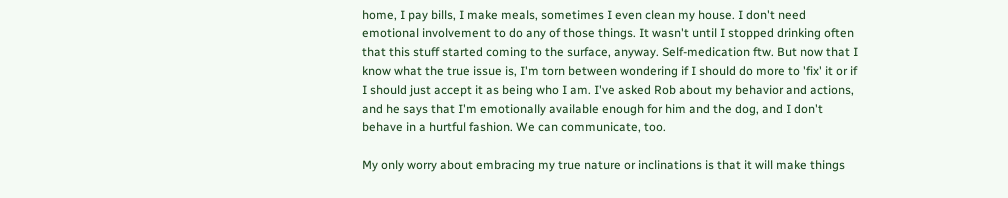home, I pay bills, I make meals, sometimes I even clean my house. I don't need emotional involvement to do any of those things. It wasn't until I stopped drinking often that this stuff started coming to the surface, anyway. Self-medication ftw. But now that I know what the true issue is, I'm torn between wondering if I should do more to 'fix' it or if I should just accept it as being who I am. I've asked Rob about my behavior and actions, and he says that I'm emotionally available enough for him and the dog, and I don't behave in a hurtful fashion. We can communicate, too.

My only worry about embracing my true nature or inclinations is that it will make things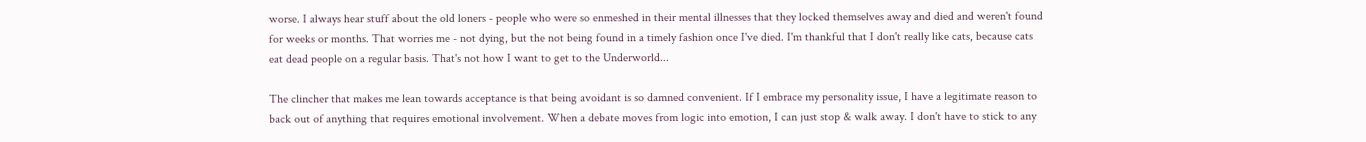worse. I always hear stuff about the old loners - people who were so enmeshed in their mental illnesses that they locked themselves away and died and weren't found for weeks or months. That worries me - not dying, but the not being found in a timely fashion once I've died. I'm thankful that I don't really like cats, because cats eat dead people on a regular basis. That's not how I want to get to the Underworld...

The clincher that makes me lean towards acceptance is that being avoidant is so damned convenient. If I embrace my personality issue, I have a legitimate reason to back out of anything that requires emotional involvement. When a debate moves from logic into emotion, I can just stop & walk away. I don't have to stick to any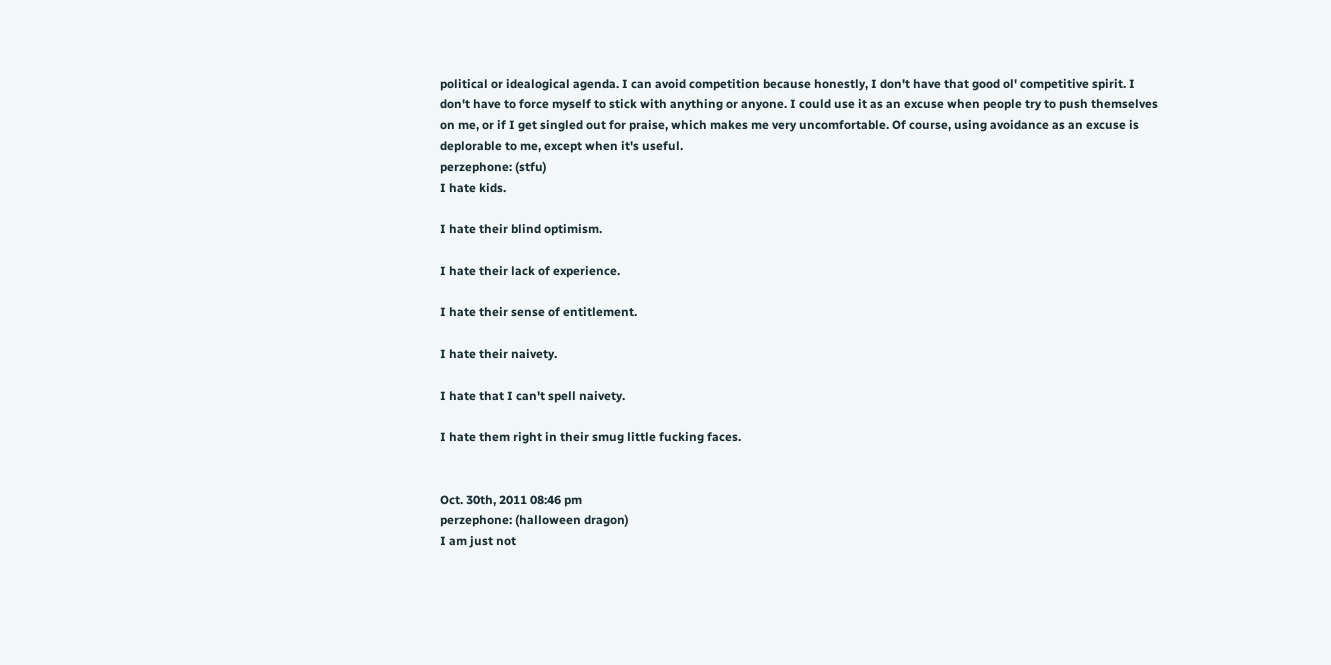political or idealogical agenda. I can avoid competition because honestly, I don't have that good ol' competitive spirit. I don't have to force myself to stick with anything or anyone. I could use it as an excuse when people try to push themselves on me, or if I get singled out for praise, which makes me very uncomfortable. Of course, using avoidance as an excuse is deplorable to me, except when it's useful.
perzephone: (stfu)
I hate kids.

I hate their blind optimism.

I hate their lack of experience.

I hate their sense of entitlement.

I hate their naivety.

I hate that I can't spell naivety.

I hate them right in their smug little fucking faces.


Oct. 30th, 2011 08:46 pm
perzephone: (halloween dragon)
I am just not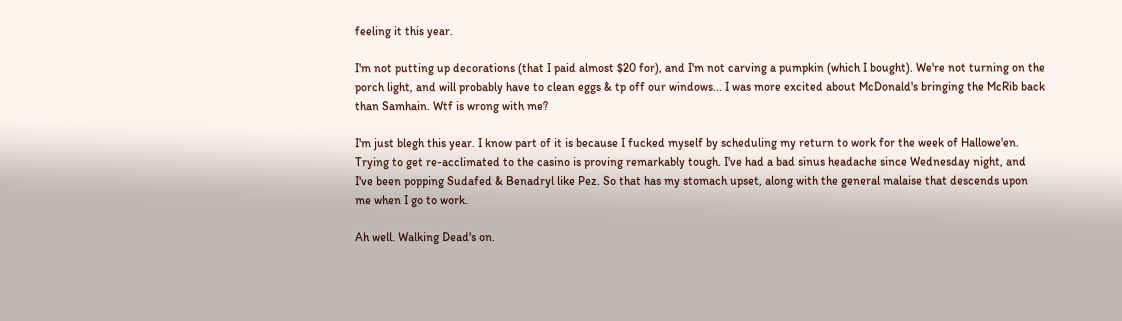feeling it this year.

I'm not putting up decorations (that I paid almost $20 for), and I'm not carving a pumpkin (which I bought). We're not turning on the porch light, and will probably have to clean eggs & tp off our windows... I was more excited about McDonald's bringing the McRib back than Samhain. Wtf is wrong with me?

I'm just blegh this year. I know part of it is because I fucked myself by scheduling my return to work for the week of Hallowe'en. Trying to get re-acclimated to the casino is proving remarkably tough. I've had a bad sinus headache since Wednesday night, and I've been popping Sudafed & Benadryl like Pez. So that has my stomach upset, along with the general malaise that descends upon me when I go to work.

Ah well. Walking Dead's on.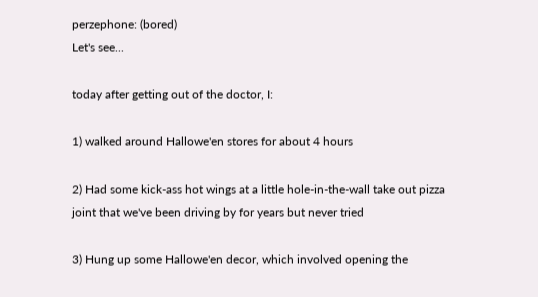perzephone: (bored)
Let's see...

today after getting out of the doctor, I:

1) walked around Hallowe'en stores for about 4 hours

2) Had some kick-ass hot wings at a little hole-in-the-wall take out pizza joint that we've been driving by for years but never tried

3) Hung up some Hallowe'en decor, which involved opening the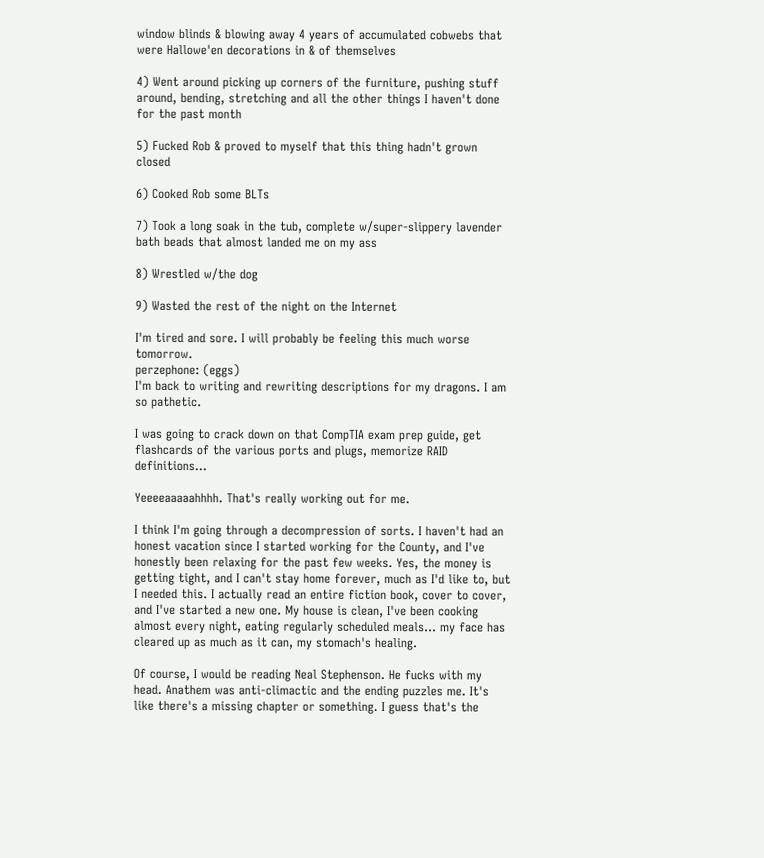window blinds & blowing away 4 years of accumulated cobwebs that were Hallowe'en decorations in & of themselves

4) Went around picking up corners of the furniture, pushing stuff around, bending, stretching and all the other things I haven't done for the past month

5) Fucked Rob & proved to myself that this thing hadn't grown closed

6) Cooked Rob some BLTs

7) Took a long soak in the tub, complete w/super-slippery lavender bath beads that almost landed me on my ass

8) Wrestled w/the dog

9) Wasted the rest of the night on the Internet

I'm tired and sore. I will probably be feeling this much worse tomorrow.
perzephone: (eggs)
I'm back to writing and rewriting descriptions for my dragons. I am so pathetic.

I was going to crack down on that CompTIA exam prep guide, get flashcards of the various ports and plugs, memorize RAID definitions...

Yeeeeaaaaahhhh. That's really working out for me.

I think I'm going through a decompression of sorts. I haven't had an honest vacation since I started working for the County, and I've honestly been relaxing for the past few weeks. Yes, the money is getting tight, and I can't stay home forever, much as I'd like to, but I needed this. I actually read an entire fiction book, cover to cover, and I've started a new one. My house is clean, I've been cooking almost every night, eating regularly scheduled meals... my face has cleared up as much as it can, my stomach's healing.

Of course, I would be reading Neal Stephenson. He fucks with my head. Anathem was anti-climactic and the ending puzzles me. It's like there's a missing chapter or something. I guess that's the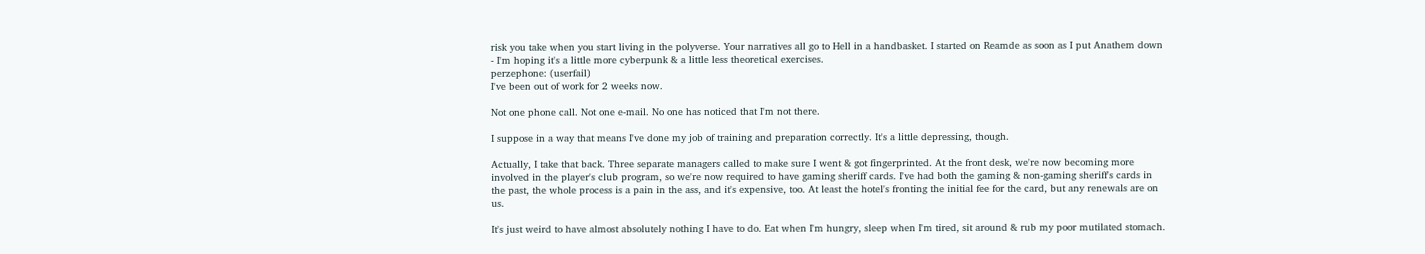risk you take when you start living in the polyverse. Your narratives all go to Hell in a handbasket. I started on Reamde as soon as I put Anathem down - I'm hoping it's a little more cyberpunk & a little less theoretical exercises.
perzephone: (userfail)
I've been out of work for 2 weeks now.

Not one phone call. Not one e-mail. No one has noticed that I'm not there.

I suppose in a way that means I've done my job of training and preparation correctly. It's a little depressing, though.

Actually, I take that back. Three separate managers called to make sure I went & got fingerprinted. At the front desk, we're now becoming more involved in the player's club program, so we're now required to have gaming sheriff cards. I've had both the gaming & non-gaming sheriff's cards in the past, the whole process is a pain in the ass, and it's expensive, too. At least the hotel's fronting the initial fee for the card, but any renewals are on us.

It's just weird to have almost absolutely nothing I have to do. Eat when I'm hungry, sleep when I'm tired, sit around & rub my poor mutilated stomach.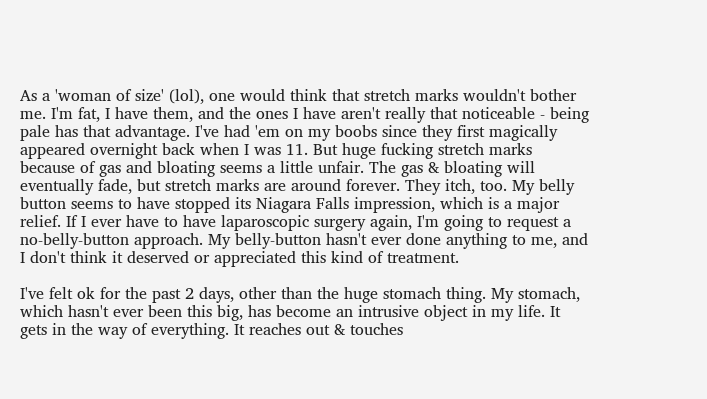As a 'woman of size' (lol), one would think that stretch marks wouldn't bother me. I'm fat, I have them, and the ones I have aren't really that noticeable - being pale has that advantage. I've had 'em on my boobs since they first magically appeared overnight back when I was 11. But huge fucking stretch marks because of gas and bloating seems a little unfair. The gas & bloating will eventually fade, but stretch marks are around forever. They itch, too. My belly button seems to have stopped its Niagara Falls impression, which is a major relief. If I ever have to have laparoscopic surgery again, I'm going to request a no-belly-button approach. My belly-button hasn't ever done anything to me, and I don't think it deserved or appreciated this kind of treatment.

I've felt ok for the past 2 days, other than the huge stomach thing. My stomach, which hasn't ever been this big, has become an intrusive object in my life. It gets in the way of everything. It reaches out & touches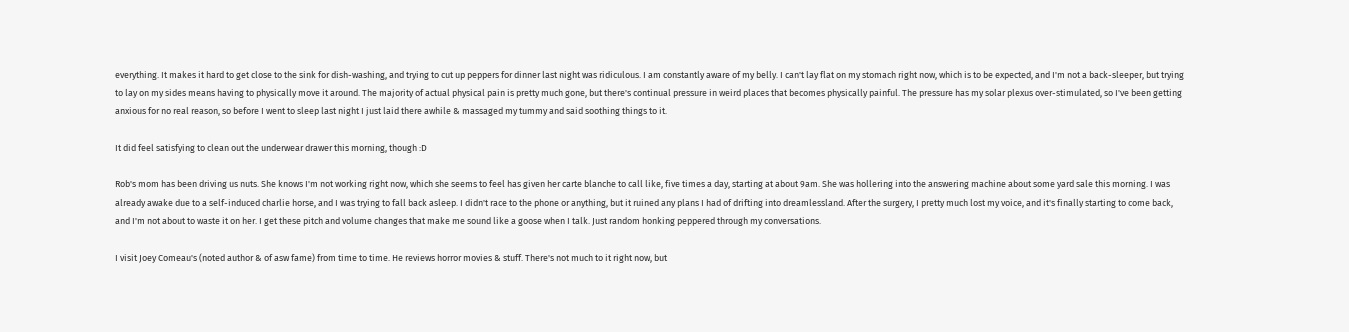everything. It makes it hard to get close to the sink for dish-washing, and trying to cut up peppers for dinner last night was ridiculous. I am constantly aware of my belly. I can't lay flat on my stomach right now, which is to be expected, and I'm not a back-sleeper, but trying to lay on my sides means having to physically move it around. The majority of actual physical pain is pretty much gone, but there's continual pressure in weird places that becomes physically painful. The pressure has my solar plexus over-stimulated, so I've been getting anxious for no real reason, so before I went to sleep last night I just laid there awhile & massaged my tummy and said soothing things to it.

It did feel satisfying to clean out the underwear drawer this morning, though :D

Rob's mom has been driving us nuts. She knows I'm not working right now, which she seems to feel has given her carte blanche to call like, five times a day, starting at about 9am. She was hollering into the answering machine about some yard sale this morning. I was already awake due to a self-induced charlie horse, and I was trying to fall back asleep. I didn't race to the phone or anything, but it ruined any plans I had of drifting into dreamlessland. After the surgery, I pretty much lost my voice, and it's finally starting to come back, and I'm not about to waste it on her. I get these pitch and volume changes that make me sound like a goose when I talk. Just random honking peppered through my conversations.

I visit Joey Comeau's (noted author & of asw fame) from time to time. He reviews horror movies & stuff. There's not much to it right now, but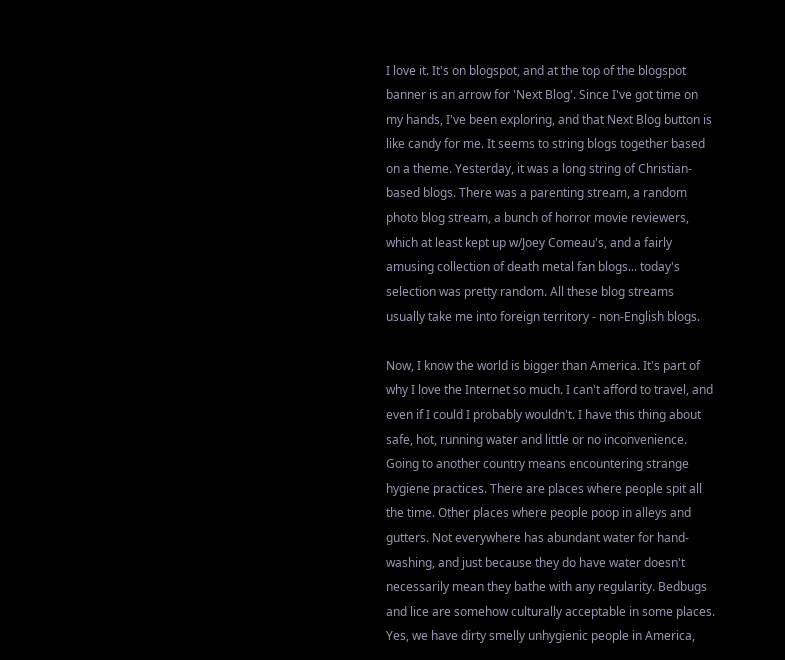I love it. It's on blogspot, and at the top of the blogspot banner is an arrow for 'Next Blog'. Since I've got time on my hands, I've been exploring, and that Next Blog button is like candy for me. It seems to string blogs together based on a theme. Yesterday, it was a long string of Christian-based blogs. There was a parenting stream, a random photo blog stream, a bunch of horror movie reviewers, which at least kept up w/Joey Comeau's, and a fairly amusing collection of death metal fan blogs... today's selection was pretty random. All these blog streams usually take me into foreign territory - non-English blogs.

Now, I know the world is bigger than America. It's part of why I love the Internet so much. I can't afford to travel, and even if I could I probably wouldn't. I have this thing about safe, hot, running water and little or no inconvenience. Going to another country means encountering strange hygiene practices. There are places where people spit all the time. Other places where people poop in alleys and gutters. Not everywhere has abundant water for hand-washing, and just because they do have water doesn't necessarily mean they bathe with any regularity. Bedbugs and lice are somehow culturally acceptable in some places. Yes, we have dirty smelly unhygienic people in America,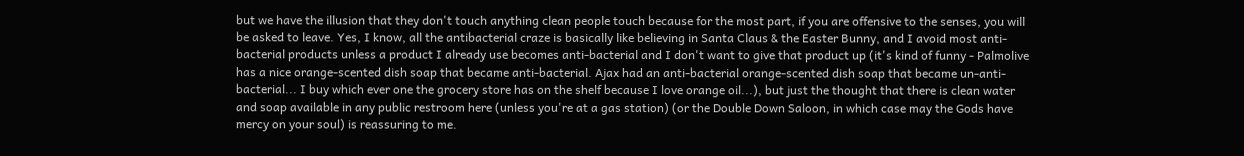but we have the illusion that they don't touch anything clean people touch because for the most part, if you are offensive to the senses, you will be asked to leave. Yes, I know, all the antibacterial craze is basically like believing in Santa Claus & the Easter Bunny, and I avoid most anti-bacterial products unless a product I already use becomes anti-bacterial and I don't want to give that product up (it's kind of funny - Palmolive has a nice orange-scented dish soap that became anti-bacterial. Ajax had an anti-bacterial orange-scented dish soap that became un-anti-bacterial... I buy which ever one the grocery store has on the shelf because I love orange oil...), but just the thought that there is clean water and soap available in any public restroom here (unless you're at a gas station) (or the Double Down Saloon, in which case may the Gods have mercy on your soul) is reassuring to me.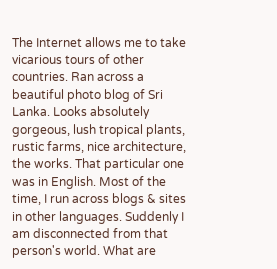The Internet allows me to take vicarious tours of other countries. Ran across a beautiful photo blog of Sri Lanka. Looks absolutely gorgeous, lush tropical plants, rustic farms, nice architecture, the works. That particular one was in English. Most of the time, I run across blogs & sites in other languages. Suddenly I am disconnected from that person's world. What are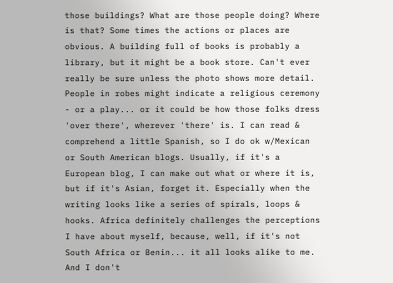those buildings? What are those people doing? Where is that? Some times the actions or places are obvious. A building full of books is probably a library, but it might be a book store. Can't ever really be sure unless the photo shows more detail. People in robes might indicate a religious ceremony - or a play... or it could be how those folks dress 'over there', wherever 'there' is. I can read & comprehend a little Spanish, so I do ok w/Mexican or South American blogs. Usually, if it's a European blog, I can make out what or where it is, but if it's Asian, forget it. Especially when the writing looks like a series of spirals, loops & hooks. Africa definitely challenges the perceptions I have about myself, because, well, if it's not South Africa or Benin... it all looks alike to me. And I don't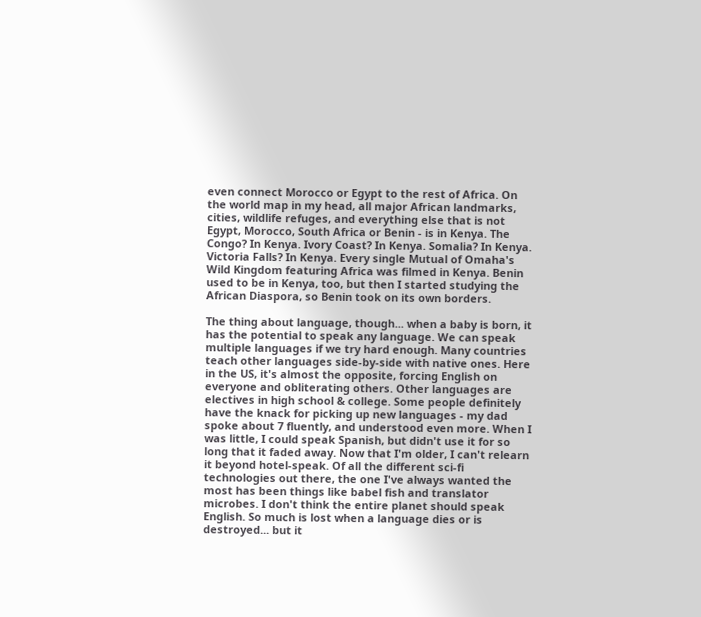even connect Morocco or Egypt to the rest of Africa. On the world map in my head, all major African landmarks, cities, wildlife refuges, and everything else that is not Egypt, Morocco, South Africa or Benin - is in Kenya. The Congo? In Kenya. Ivory Coast? In Kenya. Somalia? In Kenya. Victoria Falls? In Kenya. Every single Mutual of Omaha's Wild Kingdom featuring Africa was filmed in Kenya. Benin used to be in Kenya, too, but then I started studying the African Diaspora, so Benin took on its own borders.

The thing about language, though... when a baby is born, it has the potential to speak any language. We can speak multiple languages if we try hard enough. Many countries teach other languages side-by-side with native ones. Here in the US, it's almost the opposite, forcing English on everyone and obliterating others. Other languages are electives in high school & college. Some people definitely have the knack for picking up new languages - my dad spoke about 7 fluently, and understood even more. When I was little, I could speak Spanish, but didn't use it for so long that it faded away. Now that I'm older, I can't relearn it beyond hotel-speak. Of all the different sci-fi technologies out there, the one I've always wanted the most has been things like babel fish and translator microbes. I don't think the entire planet should speak English. So much is lost when a language dies or is destroyed... but it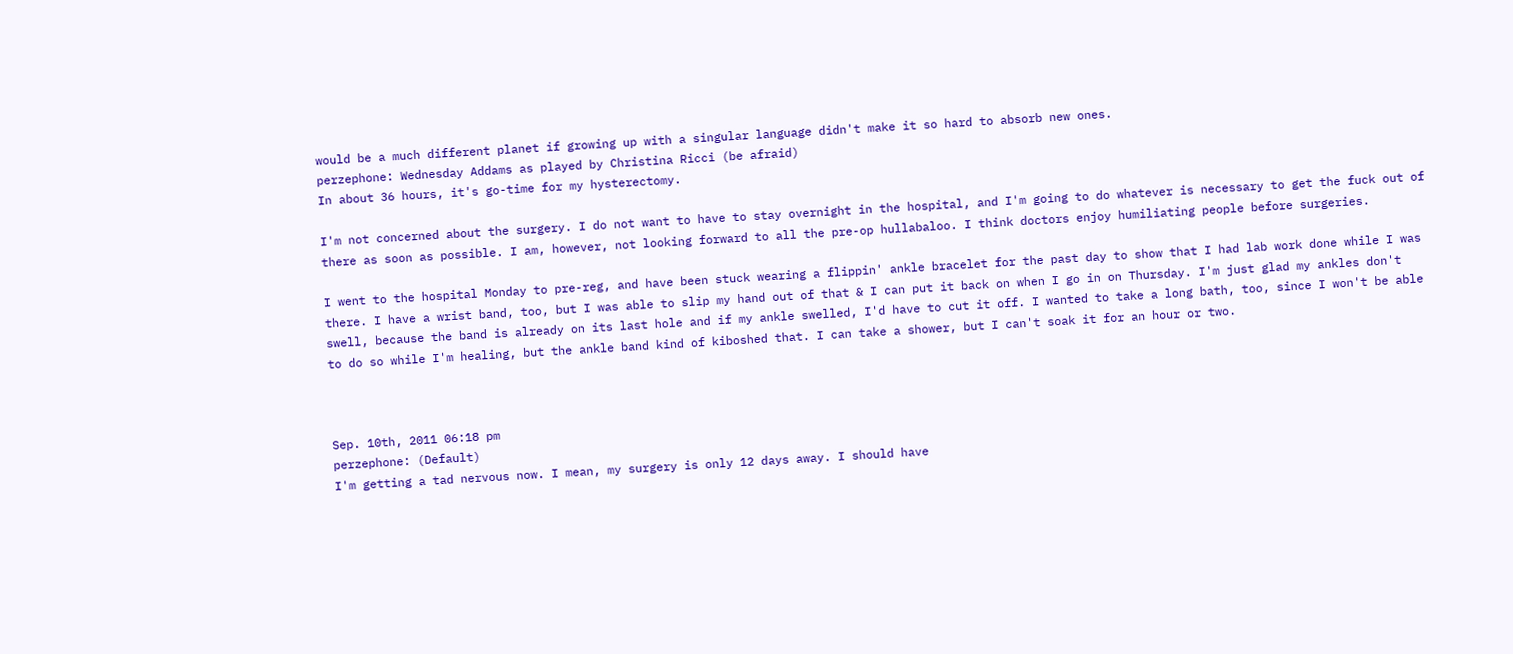would be a much different planet if growing up with a singular language didn't make it so hard to absorb new ones.
perzephone: Wednesday Addams as played by Christina Ricci (be afraid)
In about 36 hours, it's go-time for my hysterectomy.

I'm not concerned about the surgery. I do not want to have to stay overnight in the hospital, and I'm going to do whatever is necessary to get the fuck out of there as soon as possible. I am, however, not looking forward to all the pre-op hullabaloo. I think doctors enjoy humiliating people before surgeries.

I went to the hospital Monday to pre-reg, and have been stuck wearing a flippin' ankle bracelet for the past day to show that I had lab work done while I was there. I have a wrist band, too, but I was able to slip my hand out of that & I can put it back on when I go in on Thursday. I'm just glad my ankles don't swell, because the band is already on its last hole and if my ankle swelled, I'd have to cut it off. I wanted to take a long bath, too, since I won't be able to do so while I'm healing, but the ankle band kind of kiboshed that. I can take a shower, but I can't soak it for an hour or two.



Sep. 10th, 2011 06:18 pm
perzephone: (Default)
I'm getting a tad nervous now. I mean, my surgery is only 12 days away. I should have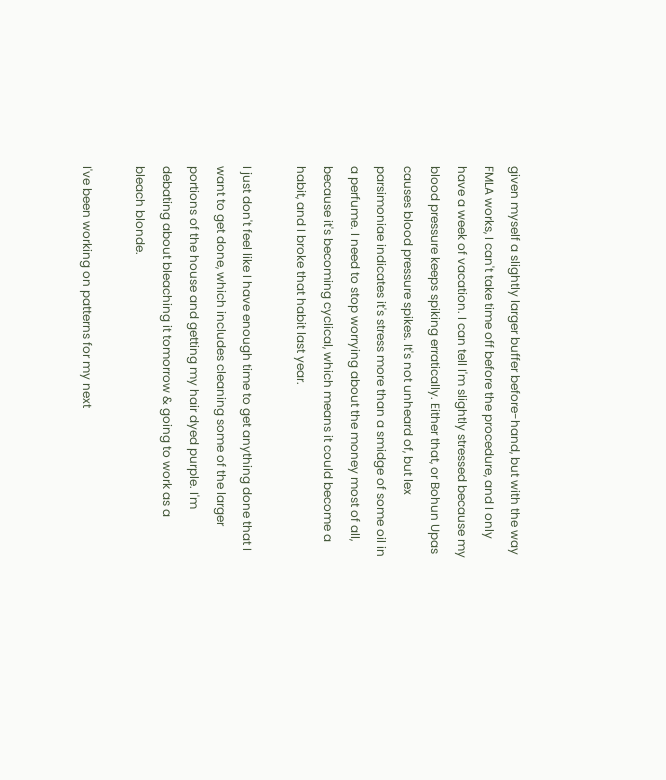given myself a slightly larger buffer before-hand, but with the way FMLA works, I can't take time off before the procedure, and I only have a week of vacation. I can tell I'm slightly stressed because my blood pressure keeps spiking erratically. Either that, or Bohun Upas causes blood pressure spikes. It's not unheard of, but lex parsimoniae indicates it's stress more than a smidge of some oil in a perfume. I need to stop worrying about the money most of all, because it's becoming cyclical, which means it could become a habit, and I broke that habit last year.

I just don't feel like I have enough time to get anything done that I want to get done, which includes cleaning some of the larger portions of the house and getting my hair dyed purple. I'm debating about bleaching it tomorrow & going to work as a bleach blonde.

I've been working on patterns for my next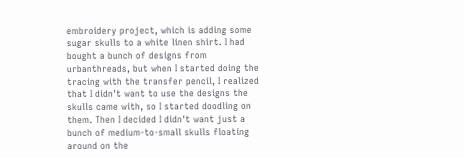embroidery project, which is adding some sugar skulls to a white linen shirt. I had bought a bunch of designs from urbanthreads, but when I started doing the tracing with the transfer pencil, I realized that I didn't want to use the designs the skulls came with, so I started doodling on them. Then I decided I didn't want just a bunch of medium-to-small skulls floating around on the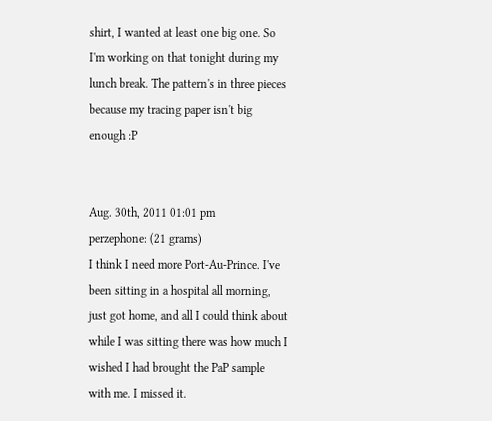shirt, I wanted at least one big one. So I'm working on that tonight during my lunch break. The pattern's in three pieces because my tracing paper isn't big enough :P


Aug. 30th, 2011 01:01 pm
perzephone: (21 grams)
I think I need more Port-Au-Prince. I've been sitting in a hospital all morning, just got home, and all I could think about while I was sitting there was how much I wished I had brought the PaP sample with me. I missed it.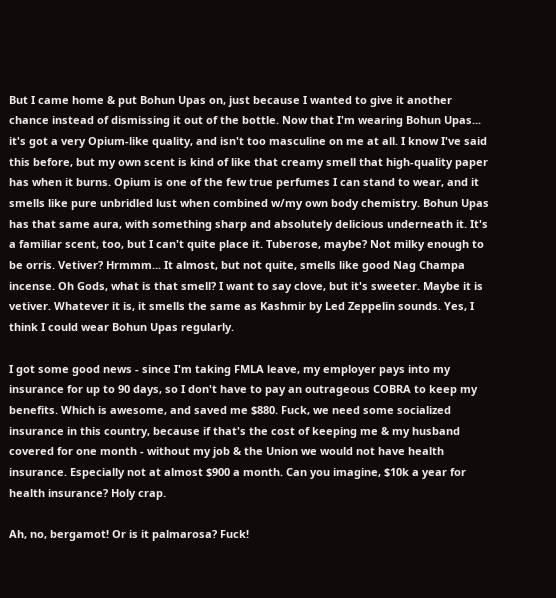But I came home & put Bohun Upas on, just because I wanted to give it another chance instead of dismissing it out of the bottle. Now that I'm wearing Bohun Upas... it's got a very Opium-like quality, and isn't too masculine on me at all. I know I've said this before, but my own scent is kind of like that creamy smell that high-quality paper has when it burns. Opium is one of the few true perfumes I can stand to wear, and it smells like pure unbridled lust when combined w/my own body chemistry. Bohun Upas has that same aura, with something sharp and absolutely delicious underneath it. It's a familiar scent, too, but I can't quite place it. Tuberose, maybe? Not milky enough to be orris. Vetiver? Hrmmm... It almost, but not quite, smells like good Nag Champa incense. Oh Gods, what is that smell? I want to say clove, but it's sweeter. Maybe it is vetiver. Whatever it is, it smells the same as Kashmir by Led Zeppelin sounds. Yes, I think I could wear Bohun Upas regularly.

I got some good news - since I'm taking FMLA leave, my employer pays into my insurance for up to 90 days, so I don't have to pay an outrageous COBRA to keep my benefits. Which is awesome, and saved me $880. Fuck, we need some socialized insurance in this country, because if that's the cost of keeping me & my husband covered for one month - without my job & the Union we would not have health insurance. Especially not at almost $900 a month. Can you imagine, $10k a year for health insurance? Holy crap.

Ah, no, bergamot! Or is it palmarosa? Fuck!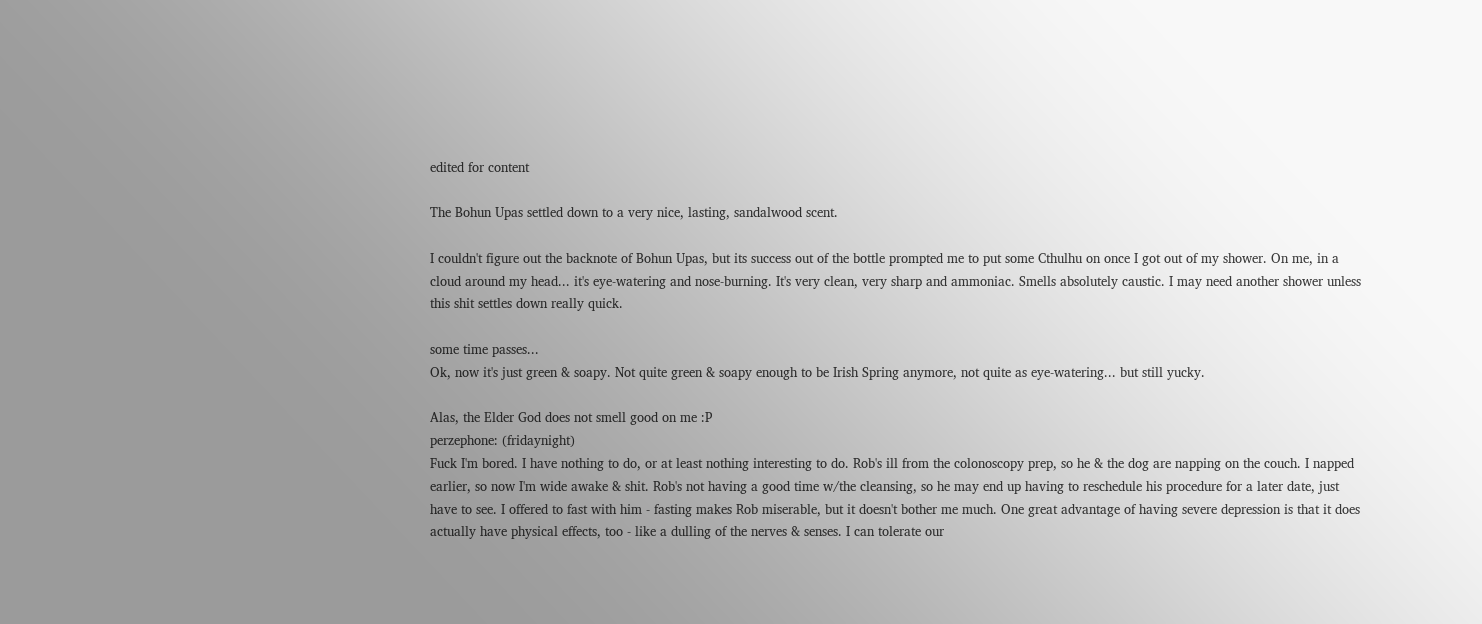edited for content

The Bohun Upas settled down to a very nice, lasting, sandalwood scent.

I couldn't figure out the backnote of Bohun Upas, but its success out of the bottle prompted me to put some Cthulhu on once I got out of my shower. On me, in a cloud around my head... it's eye-watering and nose-burning. It's very clean, very sharp and ammoniac. Smells absolutely caustic. I may need another shower unless this shit settles down really quick.

some time passes...
Ok, now it's just green & soapy. Not quite green & soapy enough to be Irish Spring anymore, not quite as eye-watering... but still yucky.

Alas, the Elder God does not smell good on me :P
perzephone: (fridaynight)
Fuck I'm bored. I have nothing to do, or at least nothing interesting to do. Rob's ill from the colonoscopy prep, so he & the dog are napping on the couch. I napped earlier, so now I'm wide awake & shit. Rob's not having a good time w/the cleansing, so he may end up having to reschedule his procedure for a later date, just have to see. I offered to fast with him - fasting makes Rob miserable, but it doesn't bother me much. One great advantage of having severe depression is that it does actually have physical effects, too - like a dulling of the nerves & senses. I can tolerate our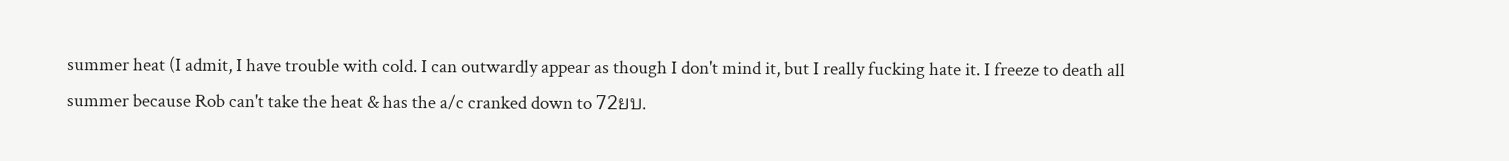summer heat (I admit, I have trouble with cold. I can outwardly appear as though I don't mind it, but I really fucking hate it. I freeze to death all summer because Rob can't take the heat & has the a/c cranked down to 72ยบ.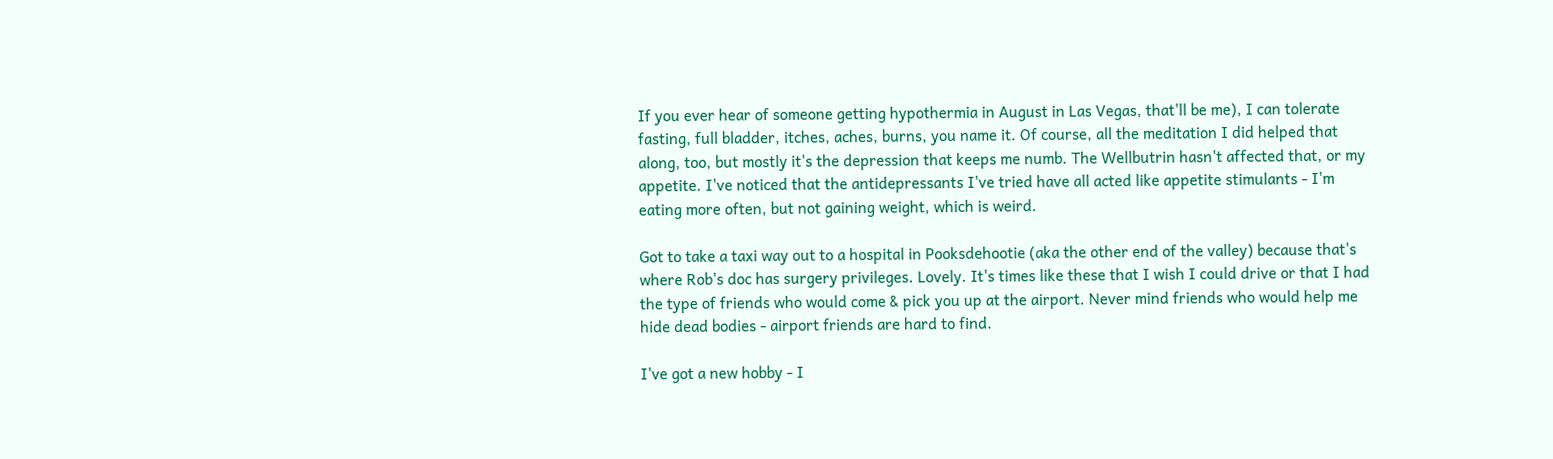If you ever hear of someone getting hypothermia in August in Las Vegas, that'll be me), I can tolerate fasting, full bladder, itches, aches, burns, you name it. Of course, all the meditation I did helped that along, too, but mostly it's the depression that keeps me numb. The Wellbutrin hasn't affected that, or my appetite. I've noticed that the antidepressants I've tried have all acted like appetite stimulants - I'm eating more often, but not gaining weight, which is weird.

Got to take a taxi way out to a hospital in Pooksdehootie (aka the other end of the valley) because that's where Rob's doc has surgery privileges. Lovely. It's times like these that I wish I could drive or that I had the type of friends who would come & pick you up at the airport. Never mind friends who would help me hide dead bodies - airport friends are hard to find.

I've got a new hobby - I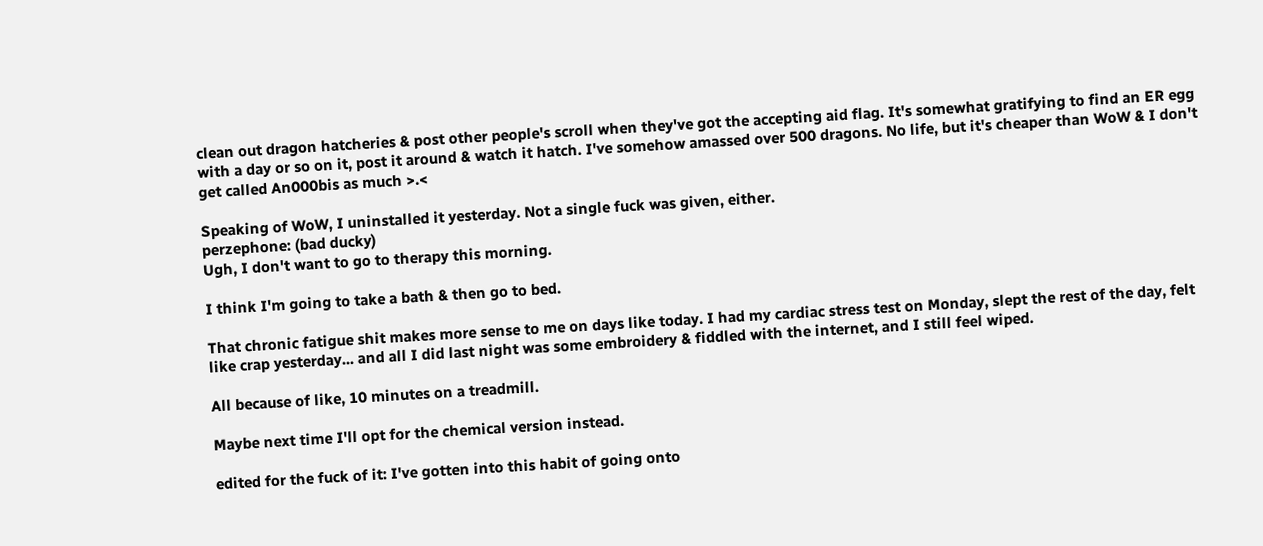clean out dragon hatcheries & post other people's scroll when they've got the accepting aid flag. It's somewhat gratifying to find an ER egg with a day or so on it, post it around & watch it hatch. I've somehow amassed over 500 dragons. No life, but it's cheaper than WoW & I don't get called An000bis as much >.<

Speaking of WoW, I uninstalled it yesterday. Not a single fuck was given, either.
perzephone: (bad ducky)
Ugh, I don't want to go to therapy this morning.

I think I'm going to take a bath & then go to bed.

That chronic fatigue shit makes more sense to me on days like today. I had my cardiac stress test on Monday, slept the rest of the day, felt like crap yesterday... and all I did last night was some embroidery & fiddled with the internet, and I still feel wiped.

All because of like, 10 minutes on a treadmill.

Maybe next time I'll opt for the chemical version instead.

edited for the fuck of it: I've gotten into this habit of going onto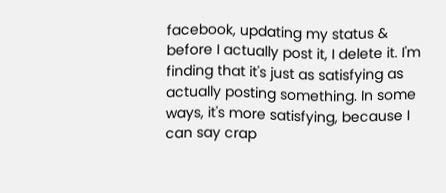facebook, updating my status & before I actually post it, I delete it. I'm finding that it's just as satisfying as actually posting something. In some ways, it's more satisfying, because I can say crap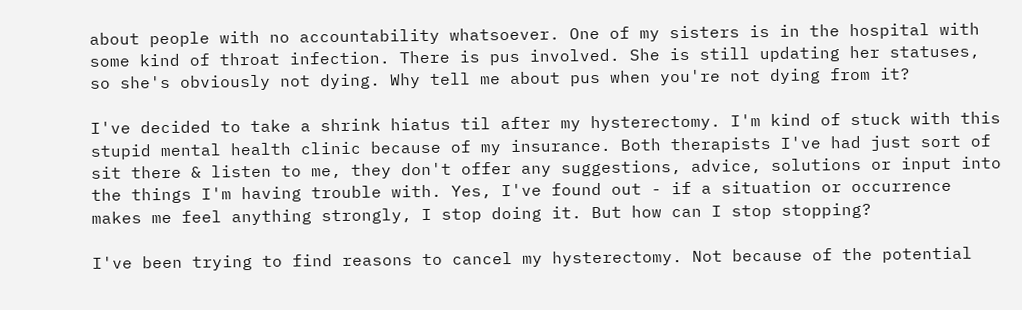about people with no accountability whatsoever. One of my sisters is in the hospital with some kind of throat infection. There is pus involved. She is still updating her statuses, so she's obviously not dying. Why tell me about pus when you're not dying from it?

I've decided to take a shrink hiatus til after my hysterectomy. I'm kind of stuck with this stupid mental health clinic because of my insurance. Both therapists I've had just sort of sit there & listen to me, they don't offer any suggestions, advice, solutions or input into the things I'm having trouble with. Yes, I've found out - if a situation or occurrence makes me feel anything strongly, I stop doing it. But how can I stop stopping?

I've been trying to find reasons to cancel my hysterectomy. Not because of the potential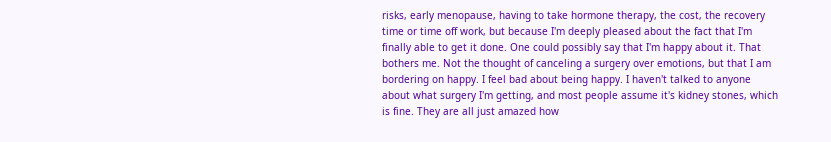risks, early menopause, having to take hormone therapy, the cost, the recovery time or time off work, but because I'm deeply pleased about the fact that I'm finally able to get it done. One could possibly say that I'm happy about it. That bothers me. Not the thought of canceling a surgery over emotions, but that I am bordering on happy. I feel bad about being happy. I haven't talked to anyone about what surgery I'm getting, and most people assume it's kidney stones, which is fine. They are all just amazed how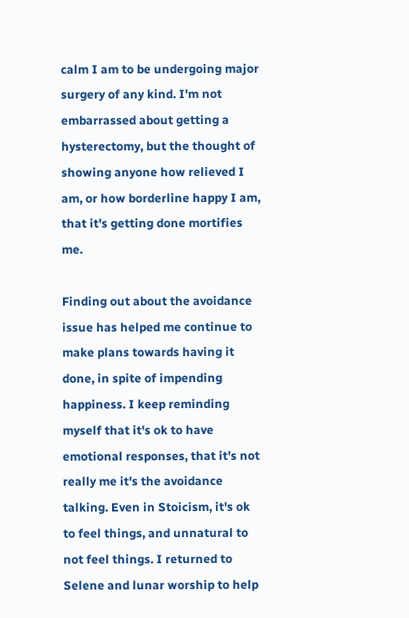calm I am to be undergoing major surgery of any kind. I'm not embarrassed about getting a hysterectomy, but the thought of showing anyone how relieved I am, or how borderline happy I am, that it's getting done mortifies me.

Finding out about the avoidance issue has helped me continue to make plans towards having it done, in spite of impending happiness. I keep reminding myself that it's ok to have emotional responses, that it's not really me it's the avoidance talking. Even in Stoicism, it's ok to feel things, and unnatural to not feel things. I returned to Selene and lunar worship to help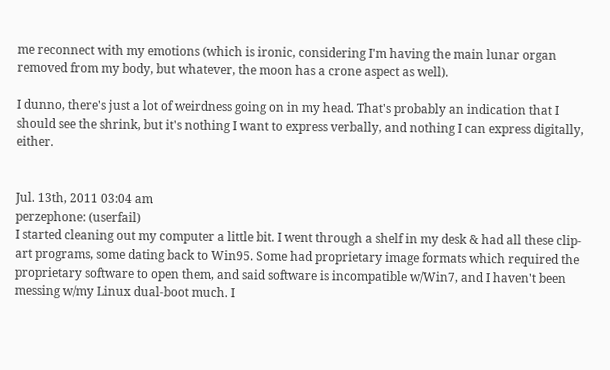me reconnect with my emotions (which is ironic, considering I'm having the main lunar organ removed from my body, but whatever, the moon has a crone aspect as well).

I dunno, there's just a lot of weirdness going on in my head. That's probably an indication that I should see the shrink, but it's nothing I want to express verbally, and nothing I can express digitally, either.


Jul. 13th, 2011 03:04 am
perzephone: (userfail)
I started cleaning out my computer a little bit. I went through a shelf in my desk & had all these clip-art programs, some dating back to Win95. Some had proprietary image formats which required the proprietary software to open them, and said software is incompatible w/Win7, and I haven't been messing w/my Linux dual-boot much. I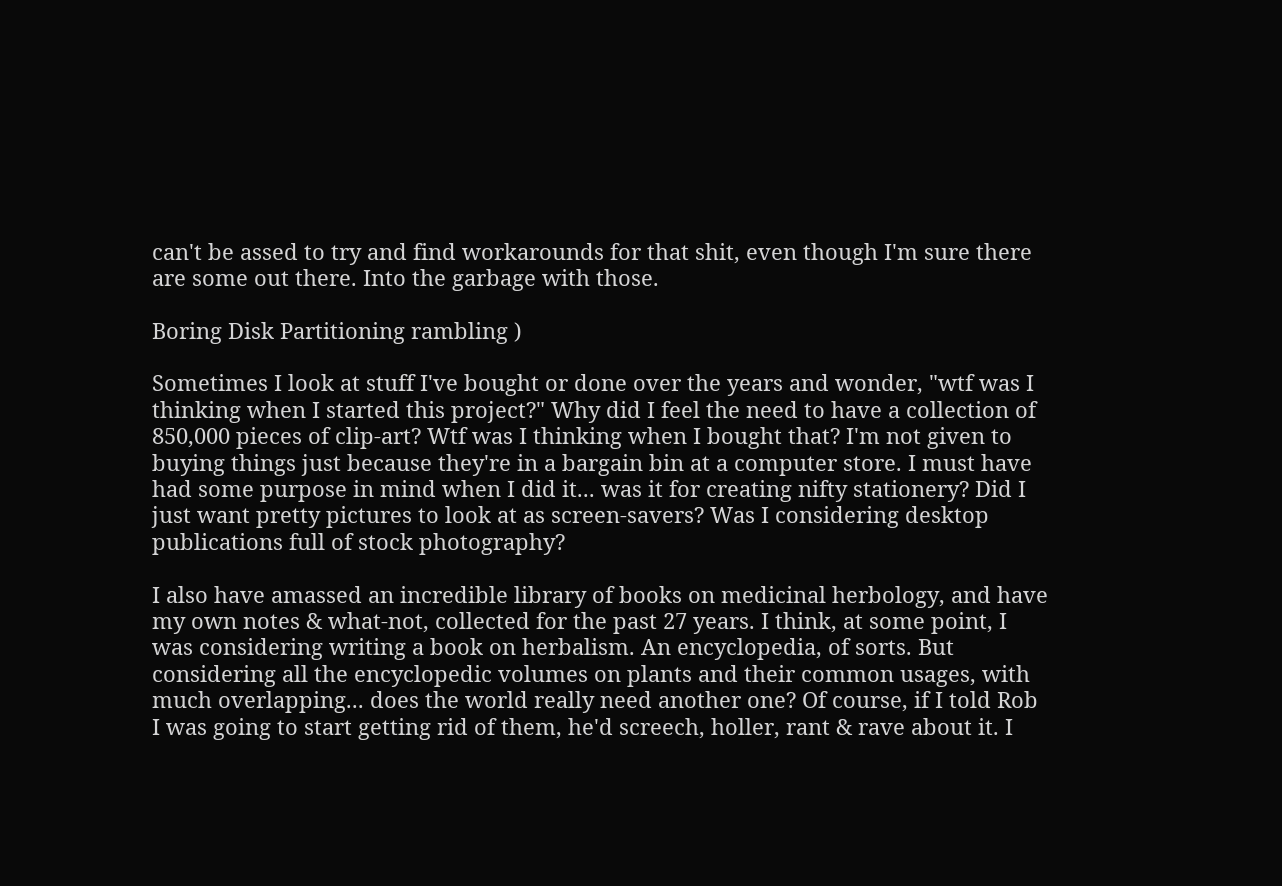can't be assed to try and find workarounds for that shit, even though I'm sure there are some out there. Into the garbage with those.

Boring Disk Partitioning rambling )

Sometimes I look at stuff I've bought or done over the years and wonder, "wtf was I thinking when I started this project?" Why did I feel the need to have a collection of 850,000 pieces of clip-art? Wtf was I thinking when I bought that? I'm not given to buying things just because they're in a bargain bin at a computer store. I must have had some purpose in mind when I did it... was it for creating nifty stationery? Did I just want pretty pictures to look at as screen-savers? Was I considering desktop publications full of stock photography?

I also have amassed an incredible library of books on medicinal herbology, and have my own notes & what-not, collected for the past 27 years. I think, at some point, I was considering writing a book on herbalism. An encyclopedia, of sorts. But considering all the encyclopedic volumes on plants and their common usages, with much overlapping... does the world really need another one? Of course, if I told Rob I was going to start getting rid of them, he'd screech, holler, rant & rave about it. I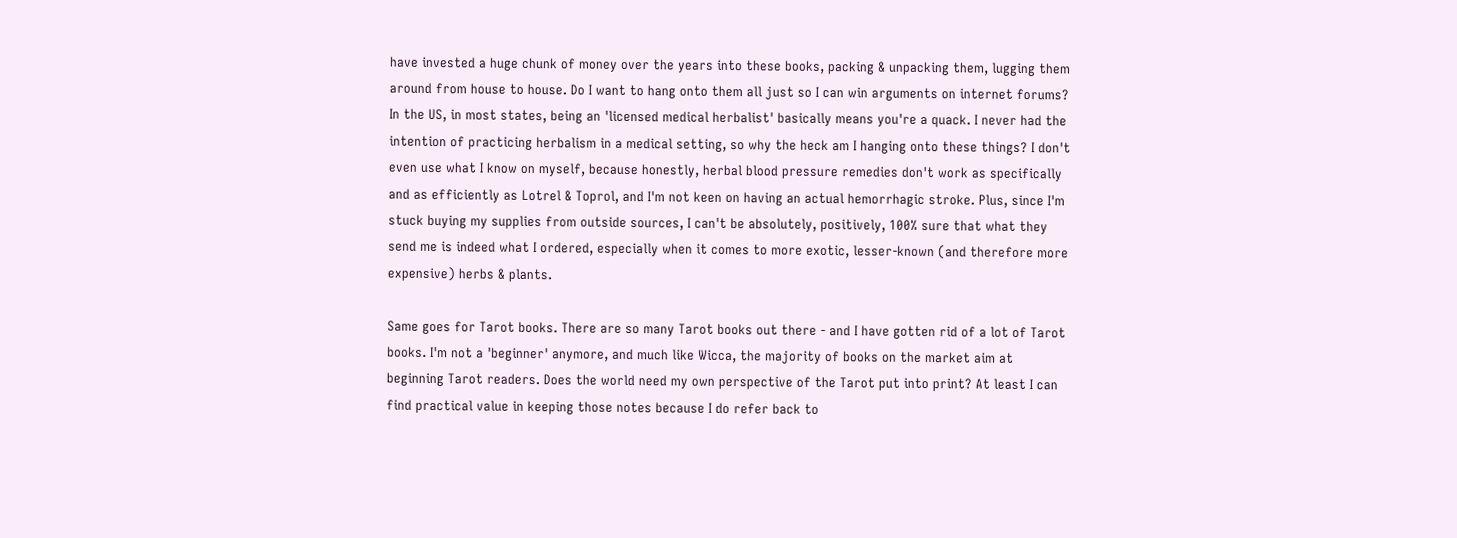have invested a huge chunk of money over the years into these books, packing & unpacking them, lugging them around from house to house. Do I want to hang onto them all just so I can win arguments on internet forums? In the US, in most states, being an 'licensed medical herbalist' basically means you're a quack. I never had the intention of practicing herbalism in a medical setting, so why the heck am I hanging onto these things? I don't even use what I know on myself, because honestly, herbal blood pressure remedies don't work as specifically and as efficiently as Lotrel & Toprol, and I'm not keen on having an actual hemorrhagic stroke. Plus, since I'm stuck buying my supplies from outside sources, I can't be absolutely, positively, 100% sure that what they send me is indeed what I ordered, especially when it comes to more exotic, lesser-known (and therefore more expensive) herbs & plants.

Same goes for Tarot books. There are so many Tarot books out there - and I have gotten rid of a lot of Tarot books. I'm not a 'beginner' anymore, and much like Wicca, the majority of books on the market aim at beginning Tarot readers. Does the world need my own perspective of the Tarot put into print? At least I can find practical value in keeping those notes because I do refer back to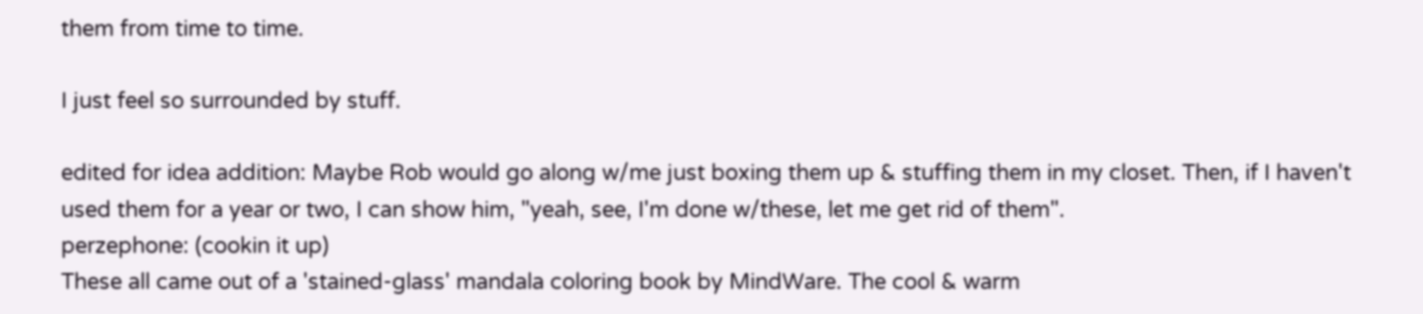them from time to time.

I just feel so surrounded by stuff.

edited for idea addition: Maybe Rob would go along w/me just boxing them up & stuffing them in my closet. Then, if I haven't used them for a year or two, I can show him, "yeah, see, I'm done w/these, let me get rid of them".
perzephone: (cookin it up)
These all came out of a 'stained-glass' mandala coloring book by MindWare. The cool & warm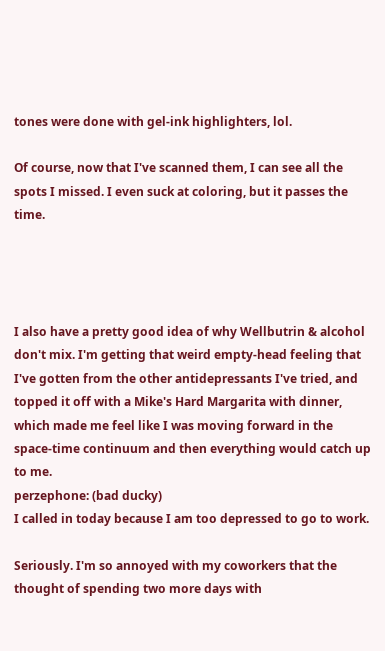tones were done with gel-ink highlighters, lol.

Of course, now that I've scanned them, I can see all the spots I missed. I even suck at coloring, but it passes the time.




I also have a pretty good idea of why Wellbutrin & alcohol don't mix. I'm getting that weird empty-head feeling that I've gotten from the other antidepressants I've tried, and topped it off with a Mike's Hard Margarita with dinner, which made me feel like I was moving forward in the space-time continuum and then everything would catch up to me.
perzephone: (bad ducky)
I called in today because I am too depressed to go to work.

Seriously. I'm so annoyed with my coworkers that the thought of spending two more days with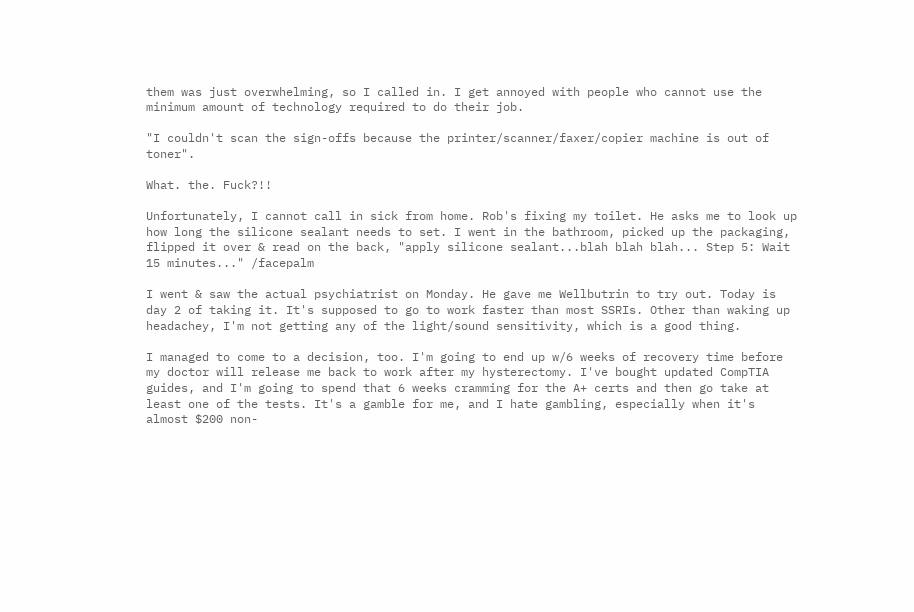them was just overwhelming, so I called in. I get annoyed with people who cannot use the minimum amount of technology required to do their job.

"I couldn't scan the sign-offs because the printer/scanner/faxer/copier machine is out of toner".

What. the. Fuck?!!

Unfortunately, I cannot call in sick from home. Rob's fixing my toilet. He asks me to look up how long the silicone sealant needs to set. I went in the bathroom, picked up the packaging, flipped it over & read on the back, "apply silicone sealant...blah blah blah... Step 5: Wait 15 minutes..." /facepalm

I went & saw the actual psychiatrist on Monday. He gave me Wellbutrin to try out. Today is day 2 of taking it. It's supposed to go to work faster than most SSRIs. Other than waking up headachey, I'm not getting any of the light/sound sensitivity, which is a good thing.

I managed to come to a decision, too. I'm going to end up w/6 weeks of recovery time before my doctor will release me back to work after my hysterectomy. I've bought updated CompTIA guides, and I'm going to spend that 6 weeks cramming for the A+ certs and then go take at least one of the tests. It's a gamble for me, and I hate gambling, especially when it's almost $200 non-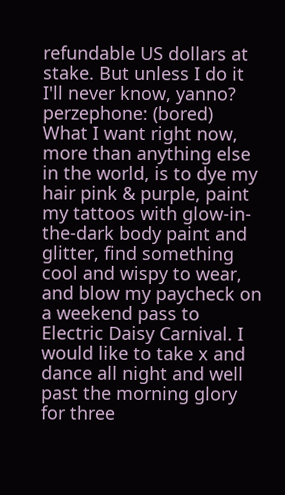refundable US dollars at stake. But unless I do it I'll never know, yanno?
perzephone: (bored)
What I want right now, more than anything else in the world, is to dye my hair pink & purple, paint my tattoos with glow-in-the-dark body paint and glitter, find something cool and wispy to wear, and blow my paycheck on a weekend pass to Electric Daisy Carnival. I would like to take x and dance all night and well past the morning glory for three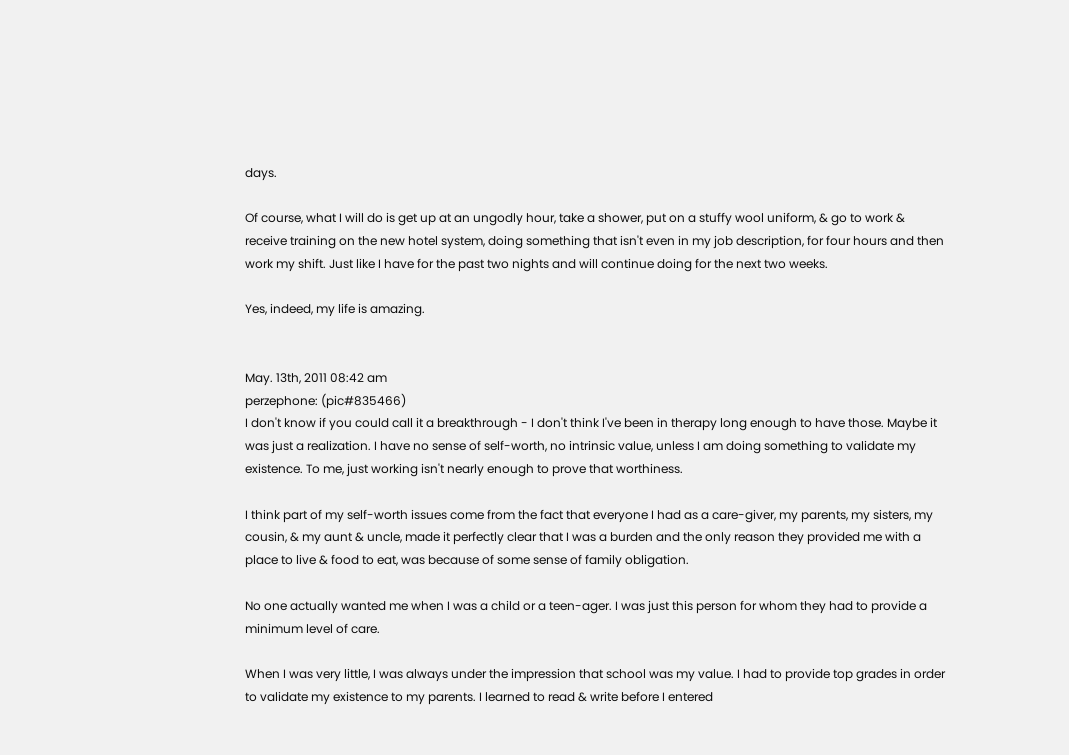days.

Of course, what I will do is get up at an ungodly hour, take a shower, put on a stuffy wool uniform, & go to work & receive training on the new hotel system, doing something that isn't even in my job description, for four hours and then work my shift. Just like I have for the past two nights and will continue doing for the next two weeks.

Yes, indeed, my life is amazing.


May. 13th, 2011 08:42 am
perzephone: (pic#835466)
I don't know if you could call it a breakthrough - I don't think I've been in therapy long enough to have those. Maybe it was just a realization. I have no sense of self-worth, no intrinsic value, unless I am doing something to validate my existence. To me, just working isn't nearly enough to prove that worthiness.

I think part of my self-worth issues come from the fact that everyone I had as a care-giver, my parents, my sisters, my cousin, & my aunt & uncle, made it perfectly clear that I was a burden and the only reason they provided me with a place to live & food to eat, was because of some sense of family obligation.

No one actually wanted me when I was a child or a teen-ager. I was just this person for whom they had to provide a minimum level of care.

When I was very little, I was always under the impression that school was my value. I had to provide top grades in order to validate my existence to my parents. I learned to read & write before I entered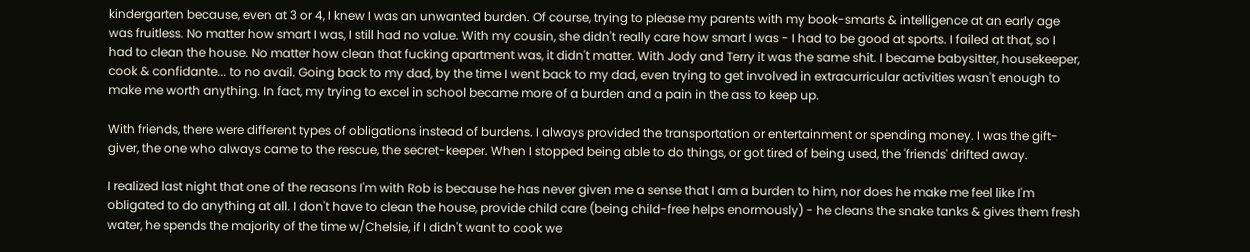kindergarten because, even at 3 or 4, I knew I was an unwanted burden. Of course, trying to please my parents with my book-smarts & intelligence at an early age was fruitless. No matter how smart I was, I still had no value. With my cousin, she didn't really care how smart I was - I had to be good at sports. I failed at that, so I had to clean the house. No matter how clean that fucking apartment was, it didn't matter. With Jody and Terry it was the same shit. I became babysitter, housekeeper, cook & confidante... to no avail. Going back to my dad, by the time I went back to my dad, even trying to get involved in extracurricular activities wasn't enough to make me worth anything. In fact, my trying to excel in school became more of a burden and a pain in the ass to keep up.

With friends, there were different types of obligations instead of burdens. I always provided the transportation or entertainment or spending money. I was the gift-giver, the one who always came to the rescue, the secret-keeper. When I stopped being able to do things, or got tired of being used, the 'friends' drifted away.

I realized last night that one of the reasons I'm with Rob is because he has never given me a sense that I am a burden to him, nor does he make me feel like I'm obligated to do anything at all. I don't have to clean the house, provide child care (being child-free helps enormously) - he cleans the snake tanks & gives them fresh water, he spends the majority of the time w/Chelsie, if I didn't want to cook we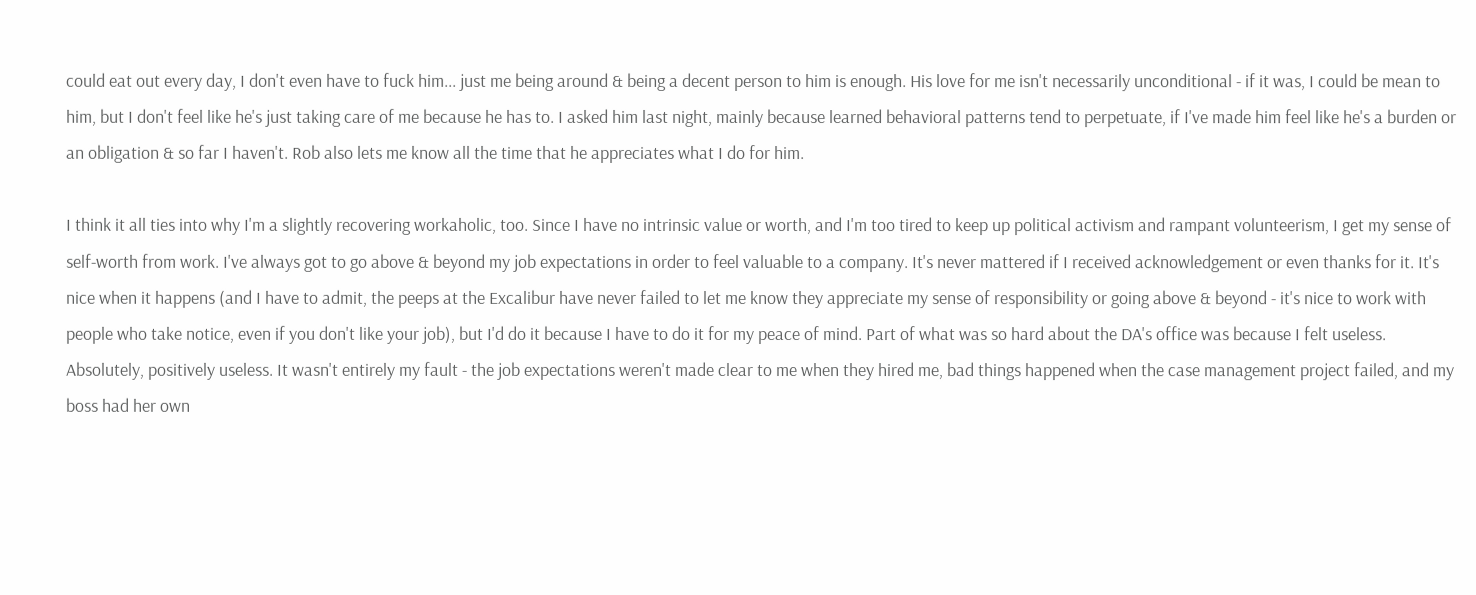could eat out every day, I don't even have to fuck him... just me being around & being a decent person to him is enough. His love for me isn't necessarily unconditional - if it was, I could be mean to him, but I don't feel like he's just taking care of me because he has to. I asked him last night, mainly because learned behavioral patterns tend to perpetuate, if I've made him feel like he's a burden or an obligation & so far I haven't. Rob also lets me know all the time that he appreciates what I do for him.

I think it all ties into why I'm a slightly recovering workaholic, too. Since I have no intrinsic value or worth, and I'm too tired to keep up political activism and rampant volunteerism, I get my sense of self-worth from work. I've always got to go above & beyond my job expectations in order to feel valuable to a company. It's never mattered if I received acknowledgement or even thanks for it. It's nice when it happens (and I have to admit, the peeps at the Excalibur have never failed to let me know they appreciate my sense of responsibility or going above & beyond - it's nice to work with people who take notice, even if you don't like your job), but I'd do it because I have to do it for my peace of mind. Part of what was so hard about the DA's office was because I felt useless. Absolutely, positively useless. It wasn't entirely my fault - the job expectations weren't made clear to me when they hired me, bad things happened when the case management project failed, and my boss had her own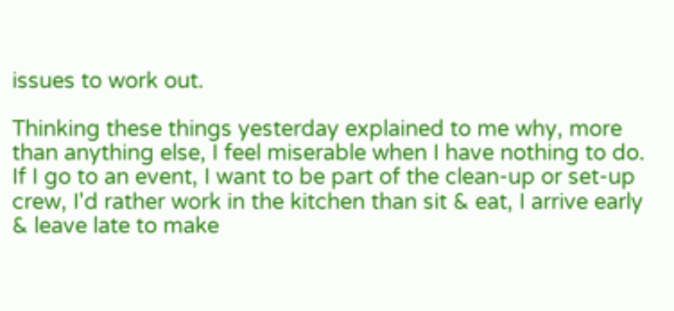issues to work out.

Thinking these things yesterday explained to me why, more than anything else, I feel miserable when I have nothing to do. If I go to an event, I want to be part of the clean-up or set-up crew, I'd rather work in the kitchen than sit & eat, I arrive early & leave late to make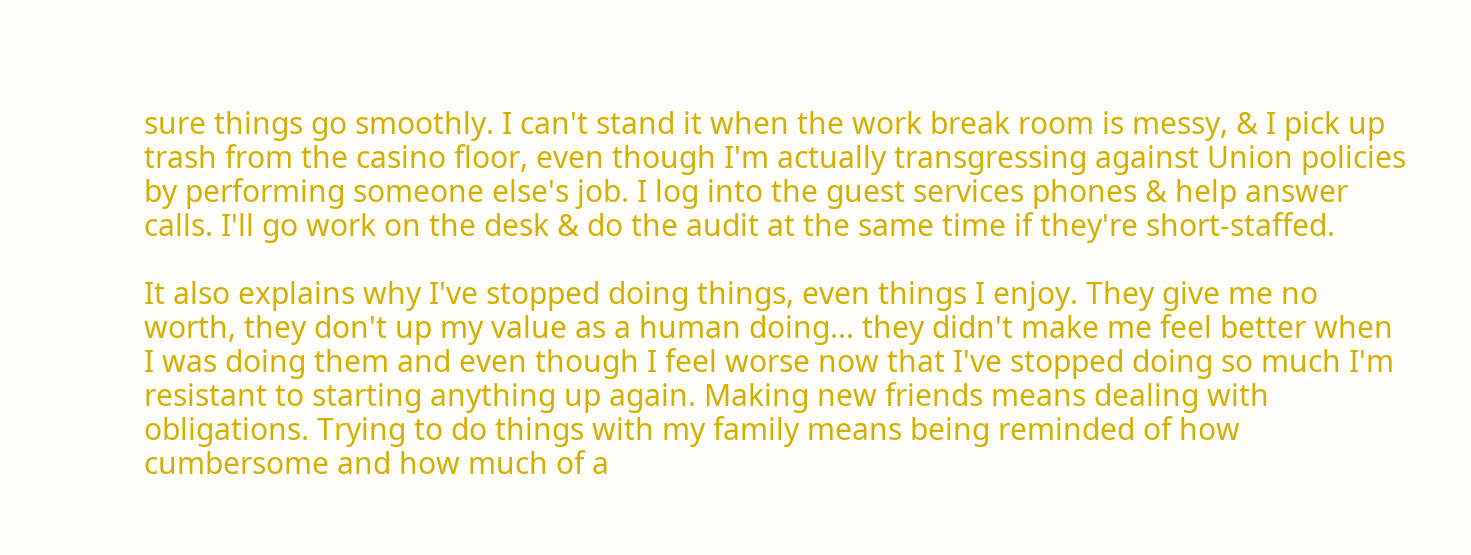sure things go smoothly. I can't stand it when the work break room is messy, & I pick up trash from the casino floor, even though I'm actually transgressing against Union policies by performing someone else's job. I log into the guest services phones & help answer calls. I'll go work on the desk & do the audit at the same time if they're short-staffed.

It also explains why I've stopped doing things, even things I enjoy. They give me no worth, they don't up my value as a human doing... they didn't make me feel better when I was doing them and even though I feel worse now that I've stopped doing so much I'm resistant to starting anything up again. Making new friends means dealing with obligations. Trying to do things with my family means being reminded of how cumbersome and how much of a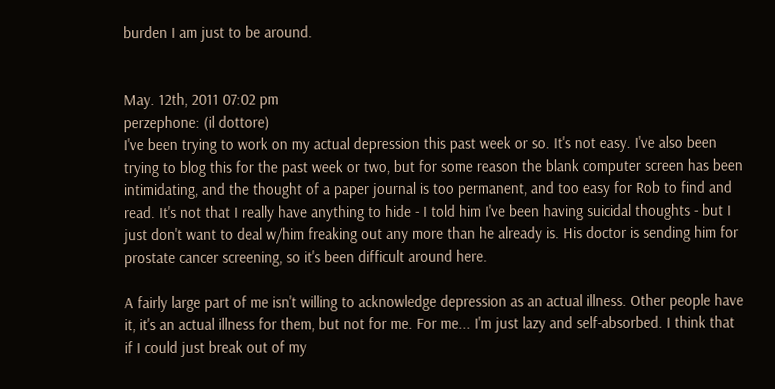burden I am just to be around.


May. 12th, 2011 07:02 pm
perzephone: (il dottore)
I've been trying to work on my actual depression this past week or so. It's not easy. I've also been trying to blog this for the past week or two, but for some reason the blank computer screen has been intimidating, and the thought of a paper journal is too permanent, and too easy for Rob to find and read. It's not that I really have anything to hide - I told him I've been having suicidal thoughts - but I just don't want to deal w/him freaking out any more than he already is. His doctor is sending him for prostate cancer screening, so it's been difficult around here.

A fairly large part of me isn't willing to acknowledge depression as an actual illness. Other people have it, it's an actual illness for them, but not for me. For me... I'm just lazy and self-absorbed. I think that if I could just break out of my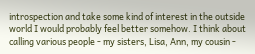introspection and take some kind of interest in the outside world I would probably feel better somehow. I think about calling various people - my sisters, Lisa, Ann, my cousin -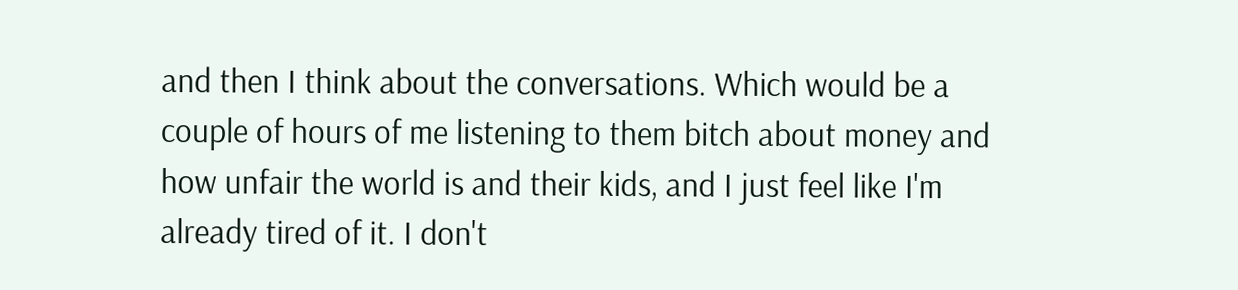and then I think about the conversations. Which would be a couple of hours of me listening to them bitch about money and how unfair the world is and their kids, and I just feel like I'm already tired of it. I don't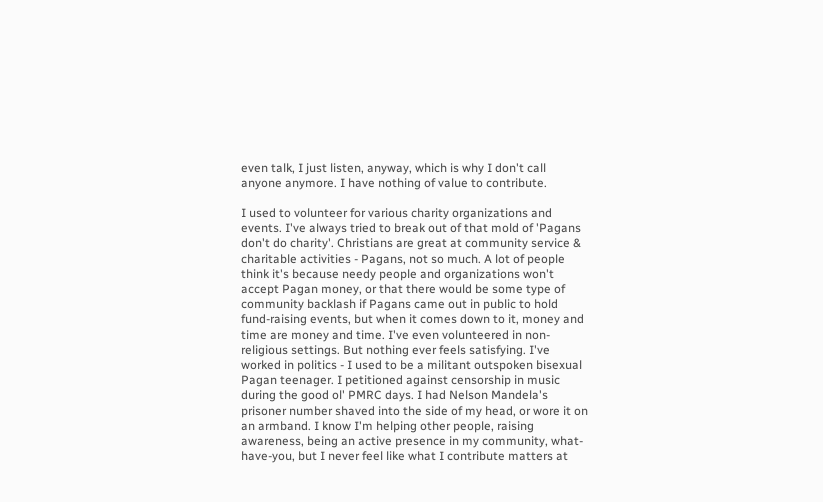even talk, I just listen, anyway, which is why I don't call anyone anymore. I have nothing of value to contribute.

I used to volunteer for various charity organizations and events. I've always tried to break out of that mold of 'Pagans don't do charity'. Christians are great at community service & charitable activities - Pagans, not so much. A lot of people think it's because needy people and organizations won't accept Pagan money, or that there would be some type of community backlash if Pagans came out in public to hold fund-raising events, but when it comes down to it, money and time are money and time. I've even volunteered in non-religious settings. But nothing ever feels satisfying. I've worked in politics - I used to be a militant outspoken bisexual Pagan teenager. I petitioned against censorship in music during the good ol' PMRC days. I had Nelson Mandela's prisoner number shaved into the side of my head, or wore it on an armband. I know I'm helping other people, raising awareness, being an active presence in my community, what-have-you, but I never feel like what I contribute matters at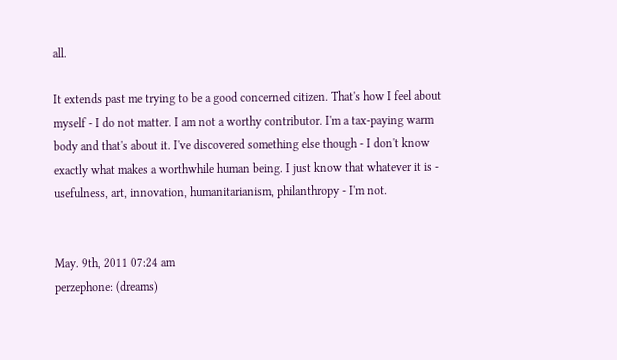all.

It extends past me trying to be a good concerned citizen. That's how I feel about myself - I do not matter. I am not a worthy contributor. I'm a tax-paying warm body and that's about it. I've discovered something else though - I don't know exactly what makes a worthwhile human being. I just know that whatever it is - usefulness, art, innovation, humanitarianism, philanthropy - I'm not.


May. 9th, 2011 07:24 am
perzephone: (dreams)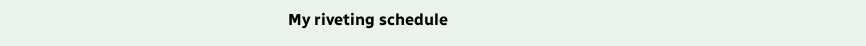My riveting schedule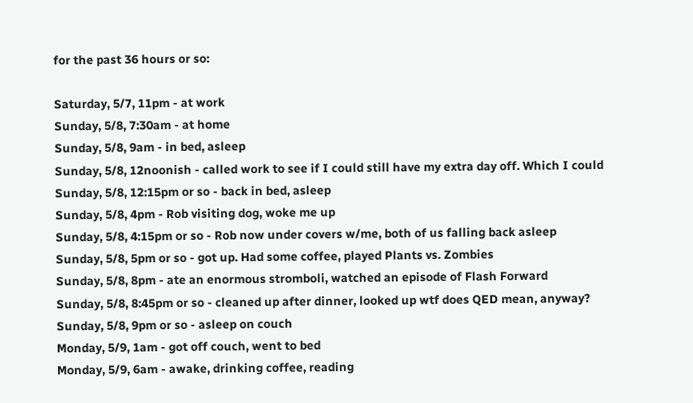for the past 36 hours or so:

Saturday, 5/7, 11pm - at work
Sunday, 5/8, 7:30am - at home
Sunday, 5/8, 9am - in bed, asleep
Sunday, 5/8, 12noonish - called work to see if I could still have my extra day off. Which I could
Sunday, 5/8, 12:15pm or so - back in bed, asleep
Sunday, 5/8, 4pm - Rob visiting dog, woke me up
Sunday, 5/8, 4:15pm or so - Rob now under covers w/me, both of us falling back asleep
Sunday, 5/8, 5pm or so - got up. Had some coffee, played Plants vs. Zombies
Sunday, 5/8, 8pm - ate an enormous stromboli, watched an episode of Flash Forward
Sunday, 5/8, 8:45pm or so - cleaned up after dinner, looked up wtf does QED mean, anyway?
Sunday, 5/8, 9pm or so - asleep on couch
Monday, 5/9, 1am - got off couch, went to bed
Monday, 5/9, 6am - awake, drinking coffee, reading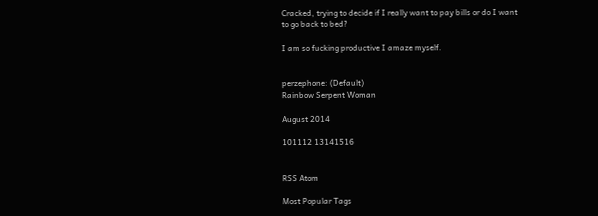Cracked, trying to decide if I really want to pay bills or do I want to go back to bed?

I am so fucking productive I amaze myself.


perzephone: (Default)
Rainbow Serpent Woman

August 2014

101112 13141516


RSS Atom

Most Popular Tags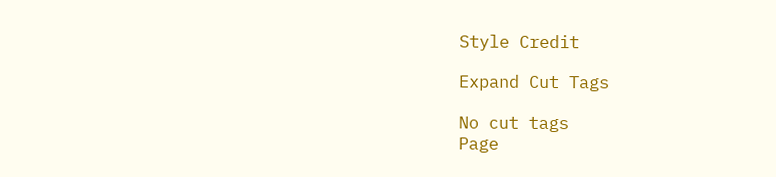Style Credit

Expand Cut Tags

No cut tags
Page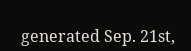generated Sep. 21st,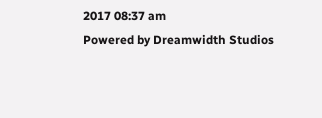2017 08:37 am
Powered by Dreamwidth Studios